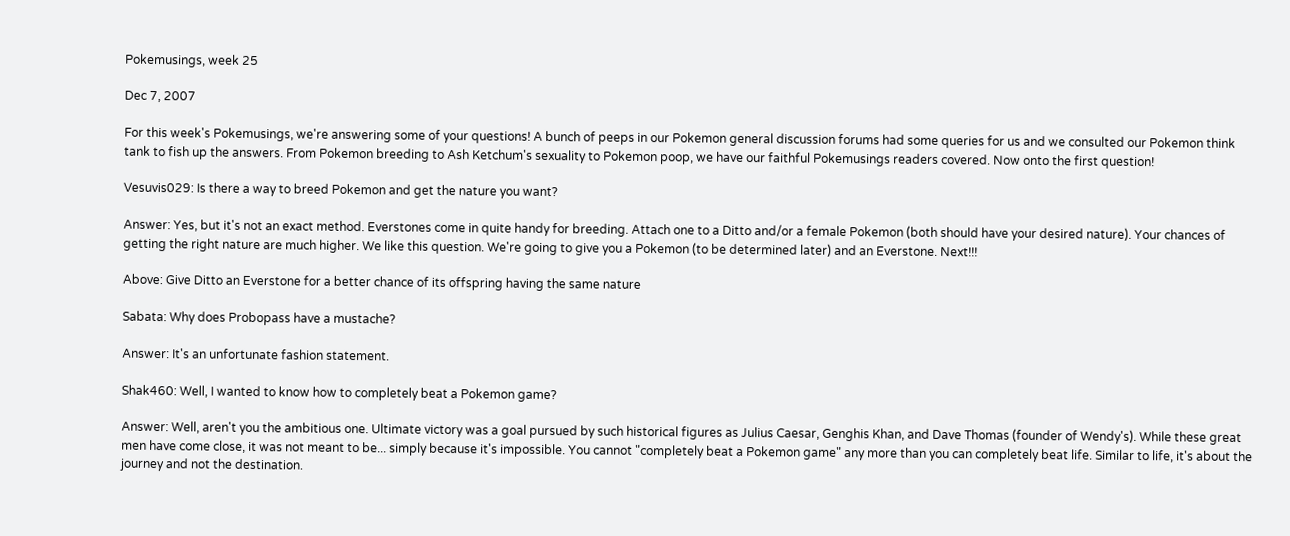Pokemusings, week 25

Dec 7, 2007

For this week's Pokemusings, we're answering some of your questions! A bunch of peeps in our Pokemon general discussion forums had some queries for us and we consulted our Pokemon think tank to fish up the answers. From Pokemon breeding to Ash Ketchum's sexuality to Pokemon poop, we have our faithful Pokemusings readers covered. Now onto the first question!

Vesuvis029: Is there a way to breed Pokemon and get the nature you want?

Answer: Yes, but it's not an exact method. Everstones come in quite handy for breeding. Attach one to a Ditto and/or a female Pokemon (both should have your desired nature). Your chances of getting the right nature are much higher. We like this question. We're going to give you a Pokemon (to be determined later) and an Everstone. Next!!!

Above: Give Ditto an Everstone for a better chance of its offspring having the same nature

Sabata: Why does Probopass have a mustache?

Answer: It's an unfortunate fashion statement.

Shak460: Well, I wanted to know how to completely beat a Pokemon game?

Answer: Well, aren't you the ambitious one. Ultimate victory was a goal pursued by such historical figures as Julius Caesar, Genghis Khan, and Dave Thomas (founder of Wendy's). While these great men have come close, it was not meant to be... simply because it's impossible. You cannot "completely beat a Pokemon game" any more than you can completely beat life. Similar to life, it's about the journey and not the destination.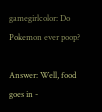gamegirlcolor: Do Pokemon ever poop?

Answer: Well, food goes in -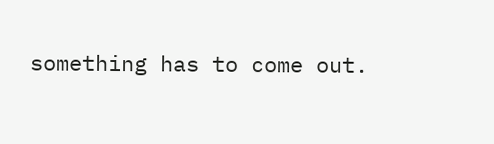something has to come out.